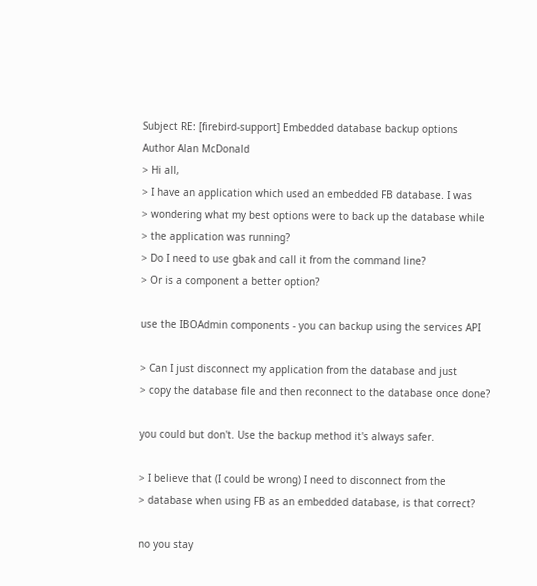Subject RE: [firebird-support] Embedded database backup options
Author Alan McDonald
> Hi all,
> I have an application which used an embedded FB database. I was
> wondering what my best options were to back up the database while
> the application was running?
> Do I need to use gbak and call it from the command line?
> Or is a component a better option?

use the IBOAdmin components - you can backup using the services API

> Can I just disconnect my application from the database and just
> copy the database file and then reconnect to the database once done?

you could but don't. Use the backup method it's always safer.

> I believe that (I could be wrong) I need to disconnect from the
> database when using FB as an embedded database, is that correct?

no you stay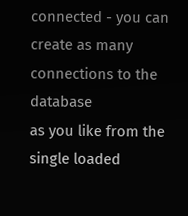connected - you can create as many connections to the database
as you like from the single loaded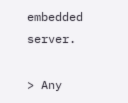embedded server.

> Any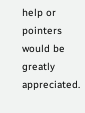help or pointers would be greatly appreciated.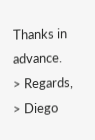Thanks in advance.
> Regards,
> Diego